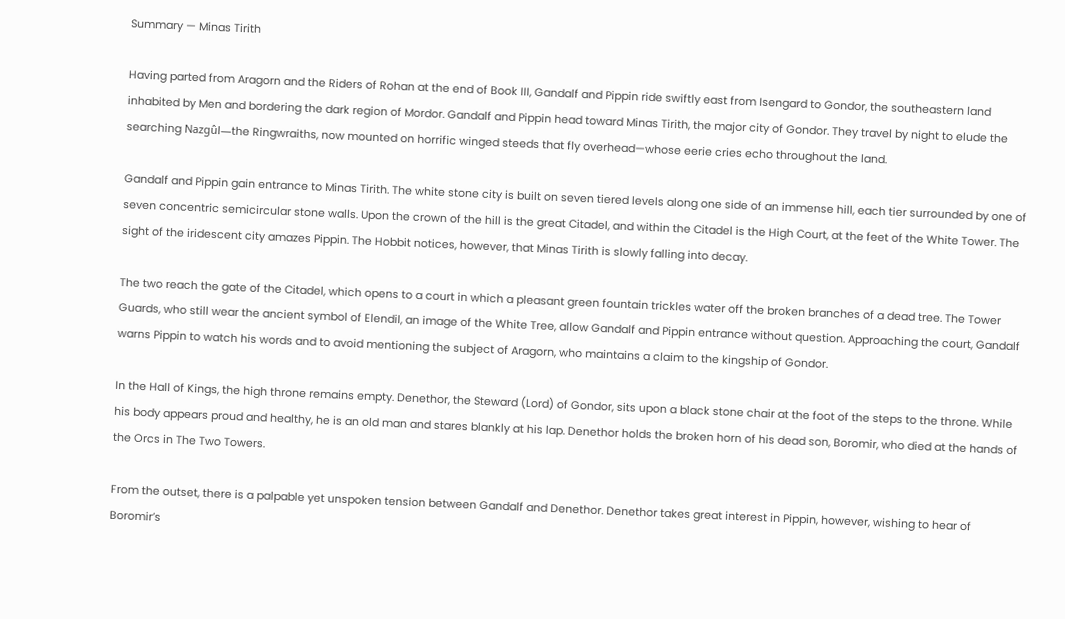Summary — Minas Tirith

Having parted from Aragorn and the Riders of Rohan at the end of Book III, Gandalf and Pippin ride swiftly east from Isengard to Gondor, the southeastern land inhabited by Men and bordering the dark region of Mordor. Gandalf and Pippin head toward Minas Tirith, the major city of Gondor. They travel by night to elude the searching Nazgûl—the Ringwraiths, now mounted on horrific winged steeds that fly overhead—whose eerie cries echo throughout the land.

Gandalf and Pippin gain entrance to Minas Tirith. The white stone city is built on seven tiered levels along one side of an immense hill, each tier surrounded by one of seven concentric semicircular stone walls. Upon the crown of the hill is the great Citadel, and within the Citadel is the High Court, at the feet of the White Tower. The sight of the iridescent city amazes Pippin. The Hobbit notices, however, that Minas Tirith is slowly falling into decay.

The two reach the gate of the Citadel, which opens to a court in which a pleasant green fountain trickles water off the broken branches of a dead tree. The Tower Guards, who still wear the ancient symbol of Elendil, an image of the White Tree, allow Gandalf and Pippin entrance without question. Approaching the court, Gandalf warns Pippin to watch his words and to avoid mentioning the subject of Aragorn, who maintains a claim to the kingship of Gondor.

In the Hall of Kings, the high throne remains empty. Denethor, the Steward (Lord) of Gondor, sits upon a black stone chair at the foot of the steps to the throne. While his body appears proud and healthy, he is an old man and stares blankly at his lap. Denethor holds the broken horn of his dead son, Boromir, who died at the hands of the Orcs in The Two Towers.

From the outset, there is a palpable yet unspoken tension between Gandalf and Denethor. Denethor takes great interest in Pippin, however, wishing to hear of Boromir’s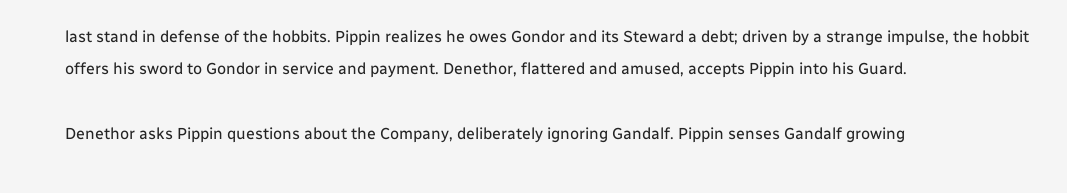last stand in defense of the hobbits. Pippin realizes he owes Gondor and its Steward a debt; driven by a strange impulse, the hobbit offers his sword to Gondor in service and payment. Denethor, flattered and amused, accepts Pippin into his Guard.

Denethor asks Pippin questions about the Company, deliberately ignoring Gandalf. Pippin senses Gandalf growing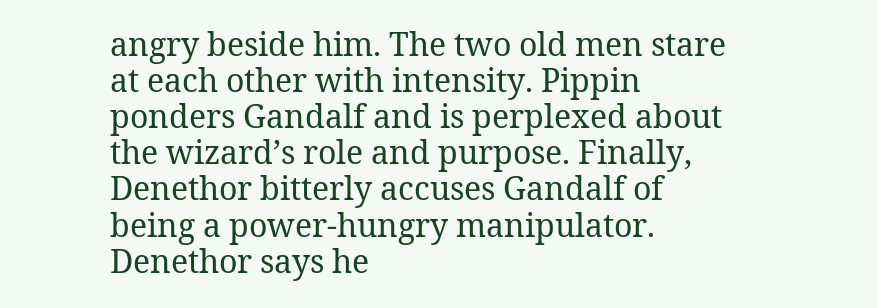angry beside him. The two old men stare at each other with intensity. Pippin ponders Gandalf and is perplexed about the wizard’s role and purpose. Finally, Denethor bitterly accuses Gandalf of being a power-hungry manipulator. Denethor says he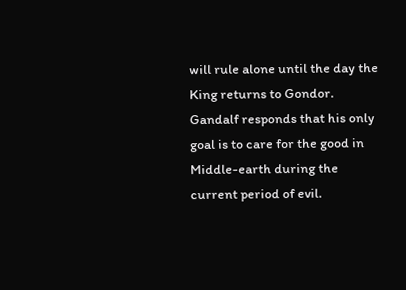will rule alone until the day the King returns to Gondor. Gandalf responds that his only goal is to care for the good in Middle-earth during the current period of evil.